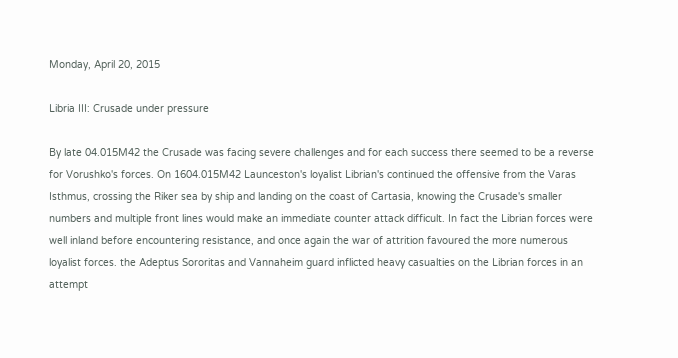Monday, April 20, 2015

Libria III: Crusade under pressure

By late 04.015M42 the Crusade was facing severe challenges and for each success there seemed to be a reverse for Vorushko's forces. On 1604.015M42 Launceston's loyalist Librian's continued the offensive from the Varas Isthmus, crossing the Riker sea by ship and landing on the coast of Cartasia, knowing the Crusade's smaller numbers and multiple front lines would make an immediate counter attack difficult. In fact the Librian forces were well inland before encountering resistance, and once again the war of attrition favoured the more numerous loyalist forces. the Adeptus Sororitas and Vannaheim guard inflicted heavy casualties on the Librian forces in an attempt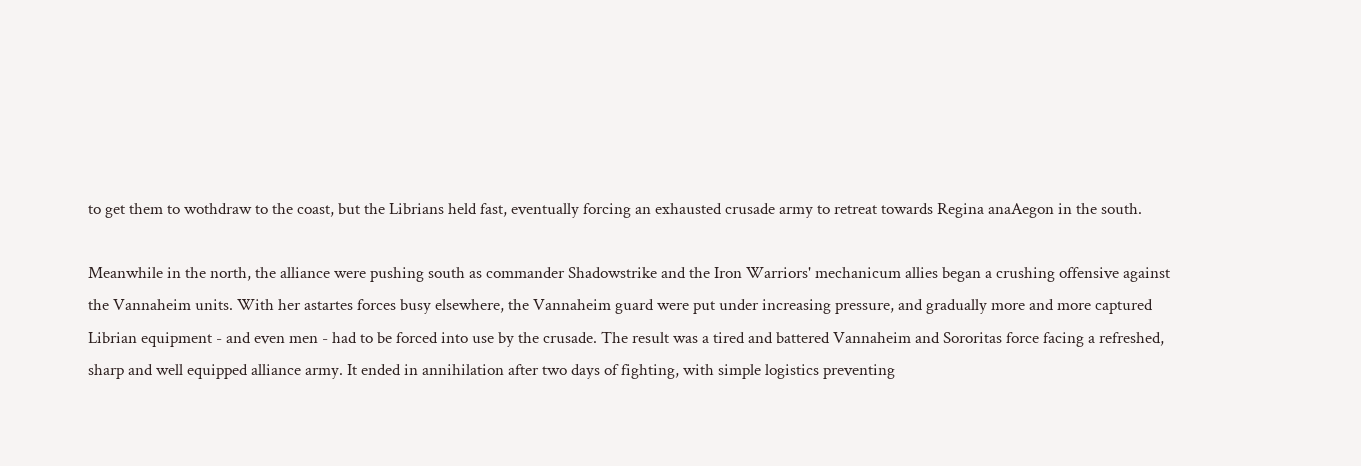to get them to wothdraw to the coast, but the Librians held fast, eventually forcing an exhausted crusade army to retreat towards Regina anaAegon in the south.

Meanwhile in the north, the alliance were pushing south as commander Shadowstrike and the Iron Warriors' mechanicum allies began a crushing offensive against the Vannaheim units. With her astartes forces busy elsewhere, the Vannaheim guard were put under increasing pressure, and gradually more and more captured Librian equipment - and even men - had to be forced into use by the crusade. The result was a tired and battered Vannaheim and Sororitas force facing a refreshed, sharp and well equipped alliance army. It ended in annihilation after two days of fighting, with simple logistics preventing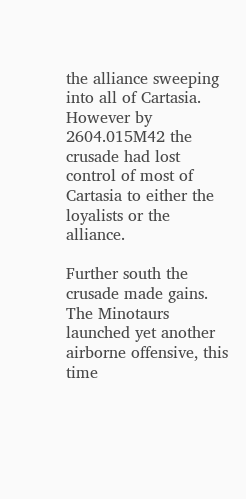the alliance sweeping into all of Cartasia. However by 2604.015M42 the crusade had lost control of most of Cartasia to either the loyalists or the alliance.

Further south the crusade made gains. The Minotaurs launched yet another airborne offensive, this time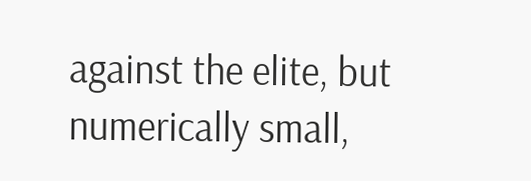against the elite, but numerically small,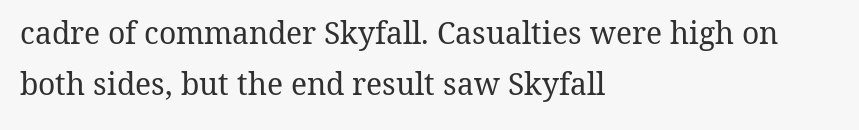cadre of commander Skyfall. Casualties were high on both sides, but the end result saw Skyfall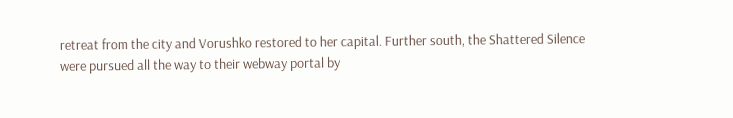retreat from the city and Vorushko restored to her capital. Further south, the Shattered Silence were pursued all the way to their webway portal by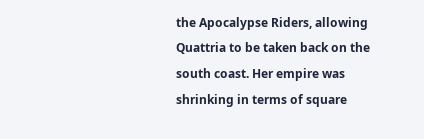the Apocalypse Riders, allowing Quattria to be taken back on the south coast. Her empire was shrinking in terms of square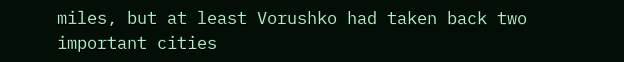miles, but at least Vorushko had taken back two important cities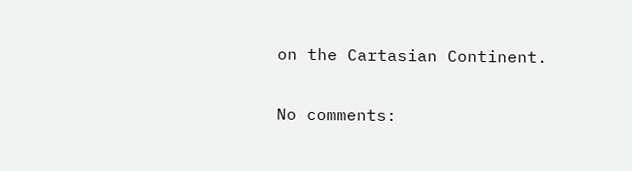on the Cartasian Continent.

No comments: